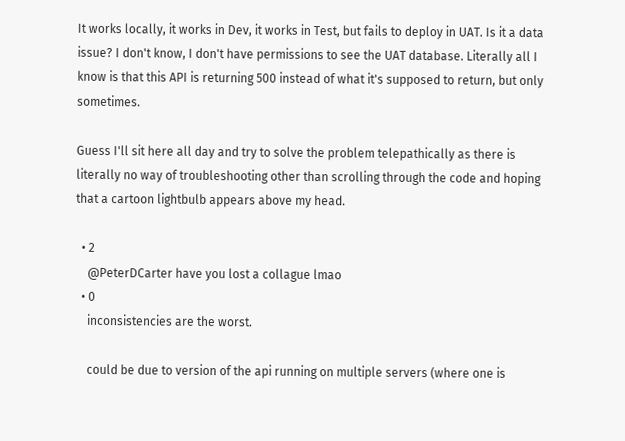It works locally, it works in Dev, it works in Test, but fails to deploy in UAT. Is it a data issue? I don't know, I don't have permissions to see the UAT database. Literally all I know is that this API is returning 500 instead of what it's supposed to return, but only sometimes.

Guess I'll sit here all day and try to solve the problem telepathically as there is literally no way of troubleshooting other than scrolling through the code and hoping that a cartoon lightbulb appears above my head.

  • 2
    @PeterDCarter have you lost a collague lmao
  • 0
    inconsistencies are the worst.

    could be due to version of the api running on multiple servers (where one is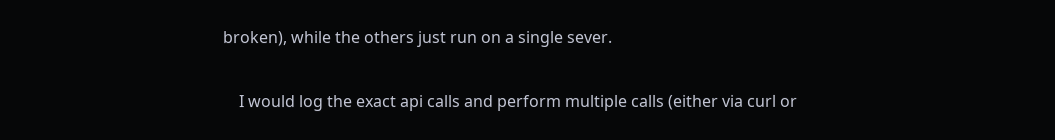broken), while the others just run on a single sever.

    I would log the exact api calls and perform multiple calls (either via curl or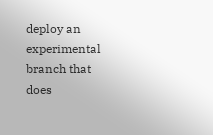deploy an experimental branch that does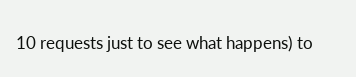10 requests just to see what happens) to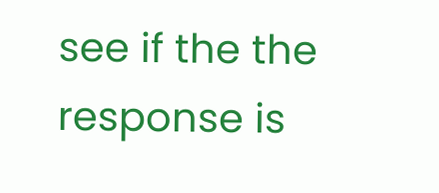see if the the response is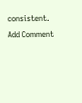consistent.
Add Comment